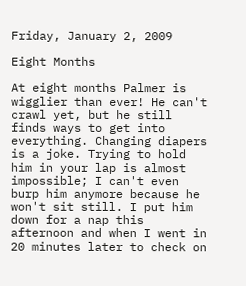Friday, January 2, 2009

Eight Months

At eight months Palmer is wigglier than ever! He can't crawl yet, but he still finds ways to get into everything. Changing diapers is a joke. Trying to hold him in your lap is almost impossible; I can't even burp him anymore because he won't sit still. I put him down for a nap this afternoon and when I went in 20 minutes later to check on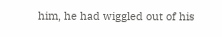him, he had wiggled out of his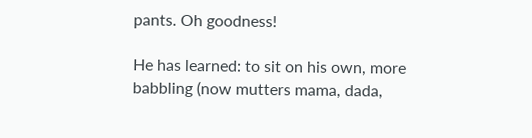pants. Oh goodness!

He has learned: to sit on his own, more babbling (now mutters mama, dada,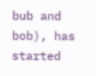bub and bob), has started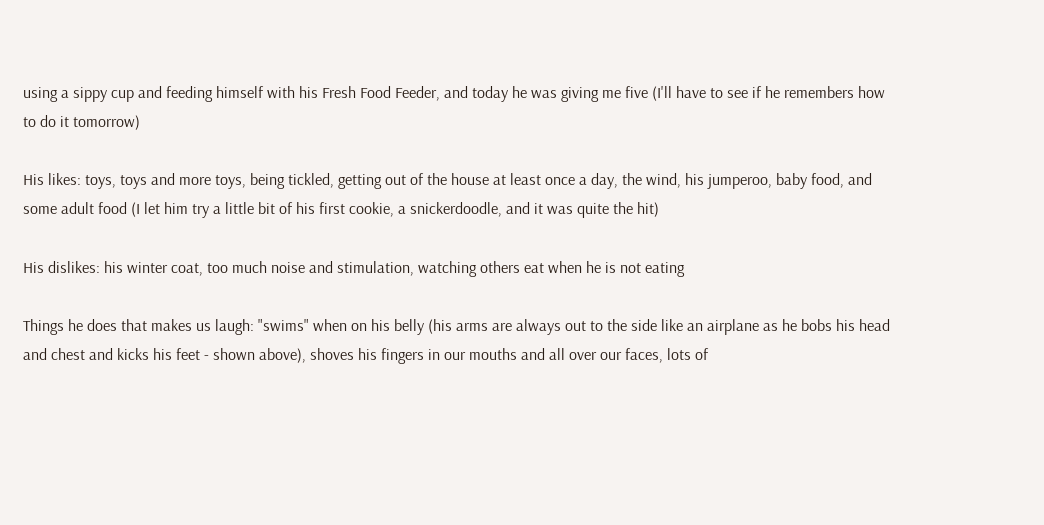using a sippy cup and feeding himself with his Fresh Food Feeder, and today he was giving me five (I'll have to see if he remembers how to do it tomorrow)

His likes: toys, toys and more toys, being tickled, getting out of the house at least once a day, the wind, his jumperoo, baby food, and some adult food (I let him try a little bit of his first cookie, a snickerdoodle, and it was quite the hit)

His dislikes: his winter coat, too much noise and stimulation, watching others eat when he is not eating

Things he does that makes us laugh: "swims" when on his belly (his arms are always out to the side like an airplane as he bobs his head and chest and kicks his feet - shown above), shoves his fingers in our mouths and all over our faces, lots of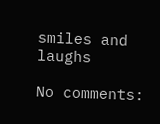smiles and laughs

No comments: